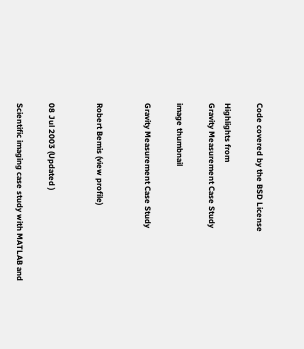Code covered by the BSD License

Highlights from
Gravity Measurement Case Study

image thumbnail

Gravity Measurement Case Study


Robert Bemis (view profile)


08 Jul 2003 (Updated )

Scientific imaging case study with MATLAB and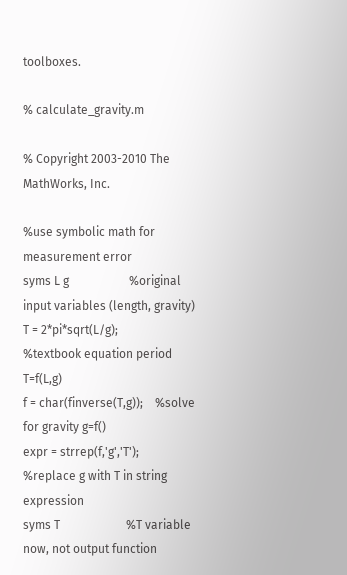toolboxes.

% calculate_gravity.m

% Copyright 2003-2010 The MathWorks, Inc.

%use symbolic math for measurement error
syms L g                    %original input variables (length, gravity)
T = 2*pi*sqrt(L/g);         %textbook equation period T=f(L,g)
f = char(finverse(T,g));    %solve for gravity g=f()
expr = strrep(f,'g','T');   %replace g with T in string expression
syms T                      %T variable now, not output function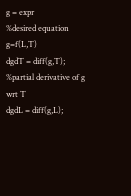g = expr                    %desired equation g=f(L,T)
dgdT = diff(g,T);           %partial derivative of g wrt T
dgdL = diff(g,L);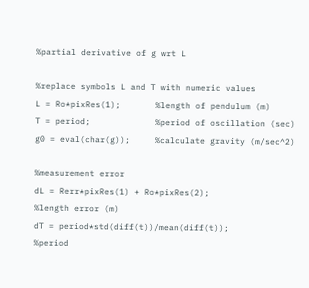%partial derivative of g wrt L

%replace symbols L and T with numeric values
L = Ro*pixRes(1);       %length of pendulum (m)
T = period;             %period of oscillation (sec)
g0 = eval(char(g));     %calculate gravity (m/sec^2)

%measurement error
dL = Rerr*pixRes(1) + Ro*pixRes(2);             %length error (m)
dT = period*std(diff(t))/mean(diff(t));         %period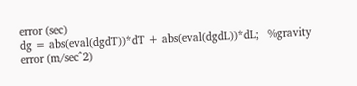error (sec)
dg = abs(eval(dgdT))*dT + abs(eval(dgdL))*dL;   %gravity error (m/sec^2)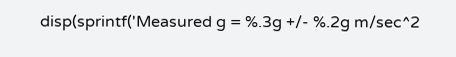disp(sprintf('Measured g = %.3g +/- %.2g m/sec^2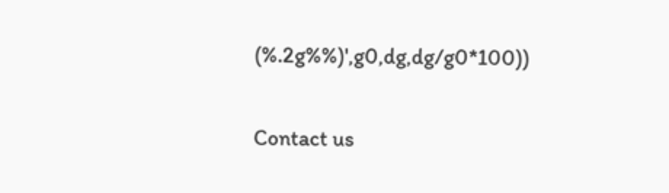(%.2g%%)',g0,dg,dg/g0*100))

Contact us